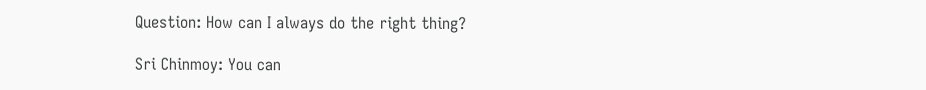Question: How can I always do the right thing?

Sri Chinmoy: You can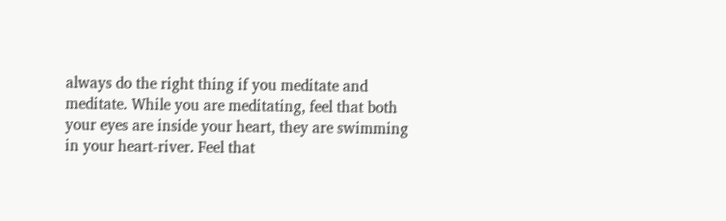always do the right thing if you meditate and meditate. While you are meditating, feel that both your eyes are inside your heart, they are swimming in your heart-river. Feel that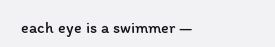each eye is a swimmer —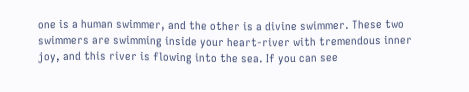one is a human swimmer, and the other is a divine swimmer. These two swimmers are swimming inside your heart-river with tremendous inner joy, and this river is flowing into the sea. If you can see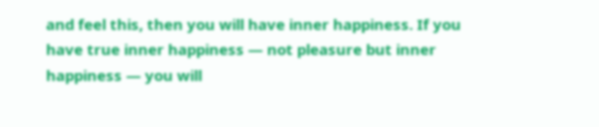and feel this, then you will have inner happiness. If you have true inner happiness — not pleasure but inner happiness — you will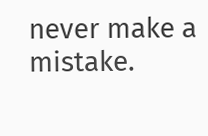never make a mistake.